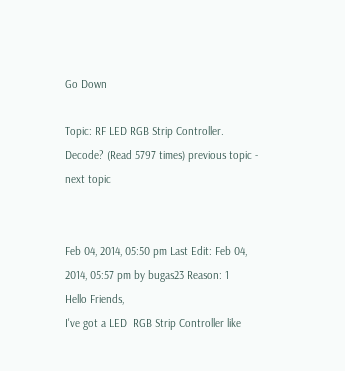Go Down

Topic: RF LED RGB Strip Controller. Decode? (Read 5797 times) previous topic - next topic


Feb 04, 2014, 05:50 pm Last Edit: Feb 04, 2014, 05:57 pm by bugas23 Reason: 1
Hello Friends,
I've got a LED  RGB Strip Controller like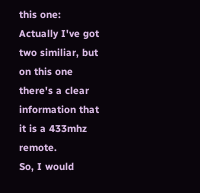this one:
Actually I've got two similiar, but on this one there's a clear information that it is a 433mhz remote.
So, I would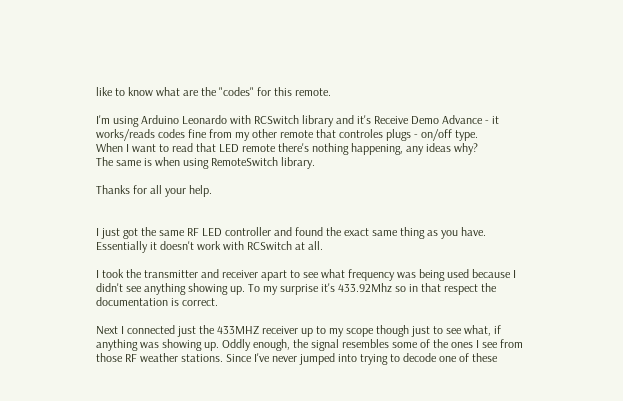like to know what are the "codes" for this remote.

I'm using Arduino Leonardo with RCSwitch library and it's Receive Demo Advance - it works/reads codes fine from my other remote that controles plugs - on/off type.
When I want to read that LED remote there's nothing happening, any ideas why?
The same is when using RemoteSwitch library.

Thanks for all your help.


I just got the same RF LED controller and found the exact same thing as you have. Essentially it doesn't work with RCSwitch at all.

I took the transmitter and receiver apart to see what frequency was being used because I didn't see anything showing up. To my surprise it's 433.92Mhz so in that respect the documentation is correct.

Next I connected just the 433MHZ receiver up to my scope though just to see what, if anything was showing up. Oddly enough, the signal resembles some of the ones I see from those RF weather stations. Since I've never jumped into trying to decode one of these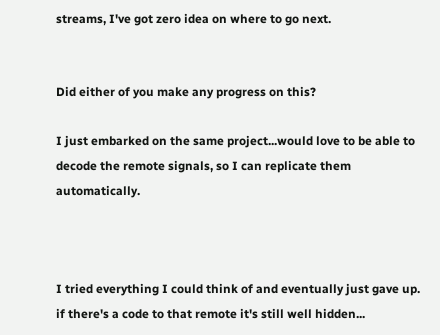streams, I've got zero idea on where to go next.


Did either of you make any progress on this?

I just embarked on the same project...would love to be able to decode the remote signals, so I can replicate them automatically.



I tried everything I could think of and eventually just gave up. if there's a code to that remote it's still well hidden...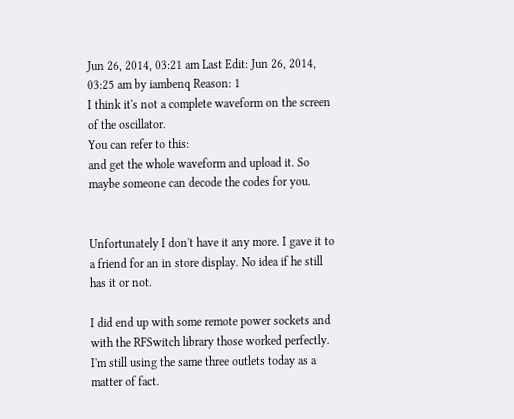Jun 26, 2014, 03:21 am Last Edit: Jun 26, 2014, 03:25 am by iambenq Reason: 1
I think it's not a complete waveform on the screen of the oscillator.
You can refer to this:
and get the whole waveform and upload it. So maybe someone can decode the codes for you.


Unfortunately I don't have it any more. I gave it to a friend for an in store display. No idea if he still has it or not.

I did end up with some remote power sockets and with the RFSwitch library those worked perfectly. I'm still using the same three outlets today as a matter of fact.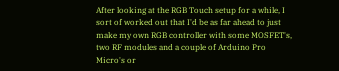After looking at the RGB Touch setup for a while, I sort of worked out that I'd be as far ahead to just make my own RGB controller with some MOSFET's, two RF modules and a couple of Arduino Pro Micro's or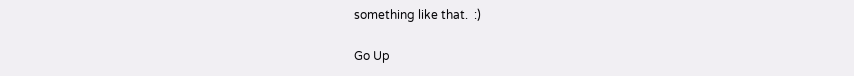something like that.  :)

Go Up